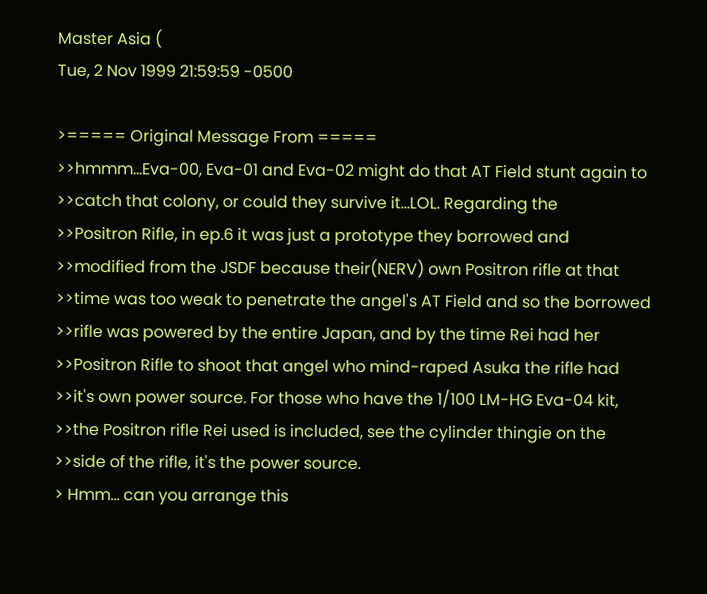Master Asia (
Tue, 2 Nov 1999 21:59:59 -0500

>===== Original Message From =====
>>hmmm...Eva-00, Eva-01 and Eva-02 might do that AT Field stunt again to
>>catch that colony, or could they survive it...LOL. Regarding the
>>Positron Rifle, in ep.6 it was just a prototype they borrowed and
>>modified from the JSDF because their(NERV) own Positron rifle at that
>>time was too weak to penetrate the angel's AT Field and so the borrowed
>>rifle was powered by the entire Japan, and by the time Rei had her
>>Positron Rifle to shoot that angel who mind-raped Asuka the rifle had
>>it's own power source. For those who have the 1/100 LM-HG Eva-04 kit,
>>the Positron rifle Rei used is included, see the cylinder thingie on the
>>side of the rifle, it's the power source.
> Hmm... can you arrange this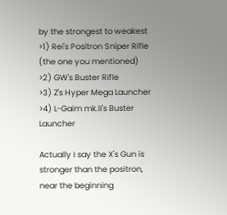by the strongest to weakest
>1) Rei's Positron Sniper Rifle (the one you mentioned)
>2) GW's Buster Rifle
>3) Z's Hyper Mega Launcher
>4) L-Gaim mk.II's Buster Launcher

Actually I say the X's Gun is stronger than the positron, near the beginning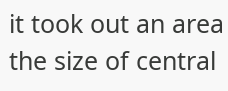it took out an area the size of central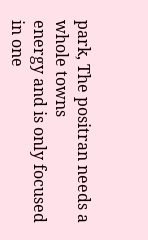park, The positran needs a whole towns
energy and is only focused in one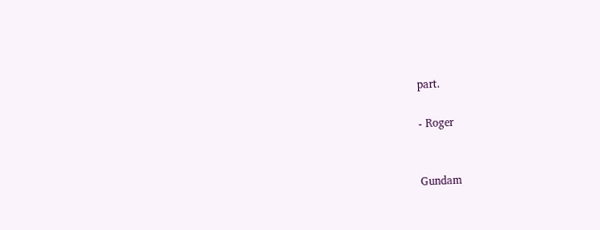part.

- Roger


Gundam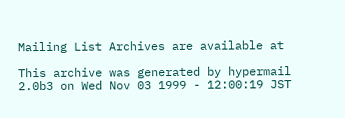Mailing List Archives are available at

This archive was generated by hypermail 2.0b3 on Wed Nov 03 1999 - 12:00:19 JST